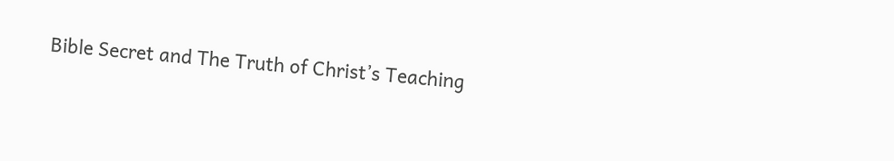Bible Secret and The Truth of Christ’s Teaching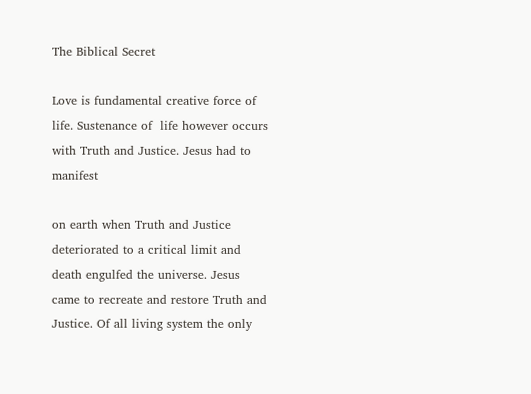The Biblical Secret

Love is fundamental creative force of life. Sustenance of  life however occurs with Truth and Justice. Jesus had to manifest

on earth when Truth and Justice  deteriorated to a critical limit and death engulfed the universe. Jesus came to recreate and restore Truth and Justice. Of all living system the only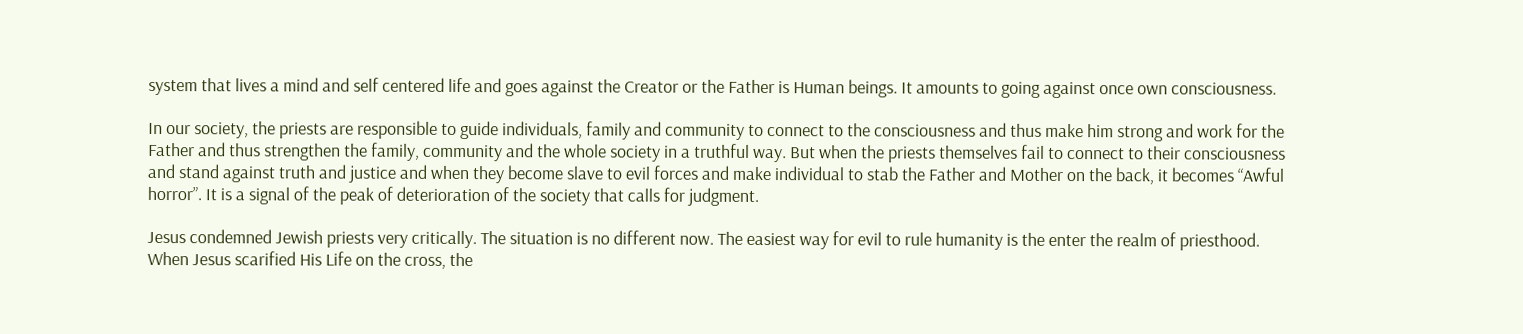system that lives a mind and self centered life and goes against the Creator or the Father is Human beings. It amounts to going against once own consciousness.

In our society, the priests are responsible to guide individuals, family and community to connect to the consciousness and thus make him strong and work for the Father and thus strengthen the family, community and the whole society in a truthful way. But when the priests themselves fail to connect to their consciousness and stand against truth and justice and when they become slave to evil forces and make individual to stab the Father and Mother on the back, it becomes “Awful horror”. It is a signal of the peak of deterioration of the society that calls for judgment.

Jesus condemned Jewish priests very critically. The situation is no different now. The easiest way for evil to rule humanity is the enter the realm of priesthood. When Jesus scarified His Life on the cross, the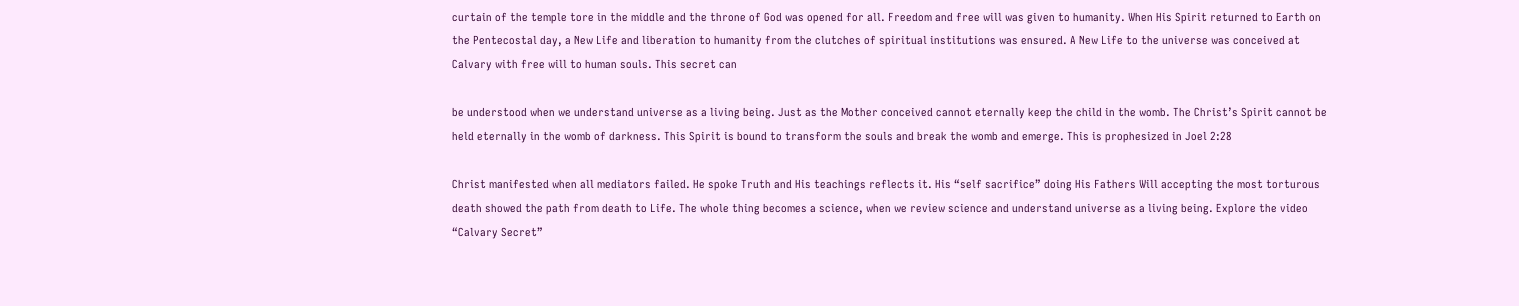curtain of the temple tore in the middle and the throne of God was opened for all. Freedom and free will was given to humanity. When His Spirit returned to Earth on the Pentecostal day, a New Life and liberation to humanity from the clutches of spiritual institutions was ensured. A New Life to the universe was conceived at Calvary with free will to human souls. This secret can

be understood when we understand universe as a living being. Just as the Mother conceived cannot eternally keep the child in the womb. The Christ’s Spirit cannot be held eternally in the womb of darkness. This Spirit is bound to transform the souls and break the womb and emerge. This is prophesized in Joel 2:28

Christ manifested when all mediators failed. He spoke Truth and His teachings reflects it. His “self sacrifice” doing His Fathers Will accepting the most torturous death showed the path from death to Life. The whole thing becomes a science, when we review science and understand universe as a living being. Explore the video “Calvary Secret”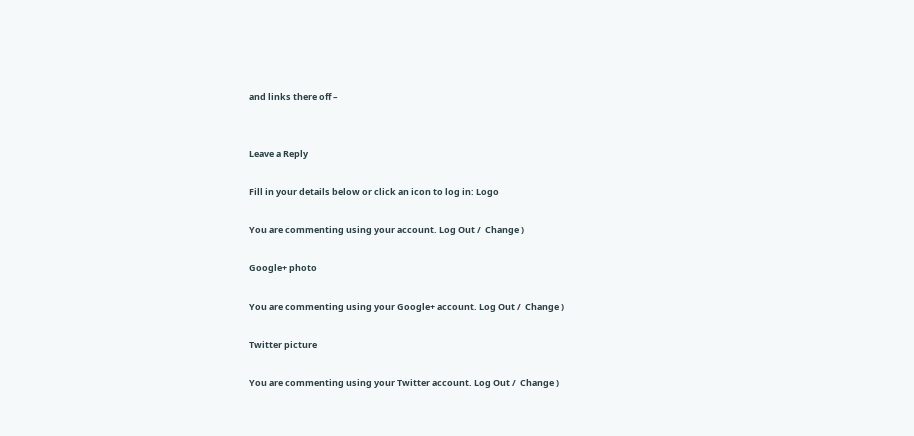and links there off –


Leave a Reply

Fill in your details below or click an icon to log in: Logo

You are commenting using your account. Log Out /  Change )

Google+ photo

You are commenting using your Google+ account. Log Out /  Change )

Twitter picture

You are commenting using your Twitter account. Log Out /  Change )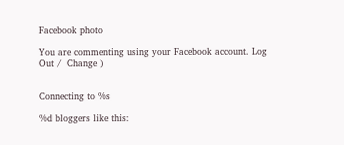Facebook photo

You are commenting using your Facebook account. Log Out /  Change )


Connecting to %s

%d bloggers like this: